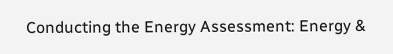Conducting the Energy Assessment: Energy &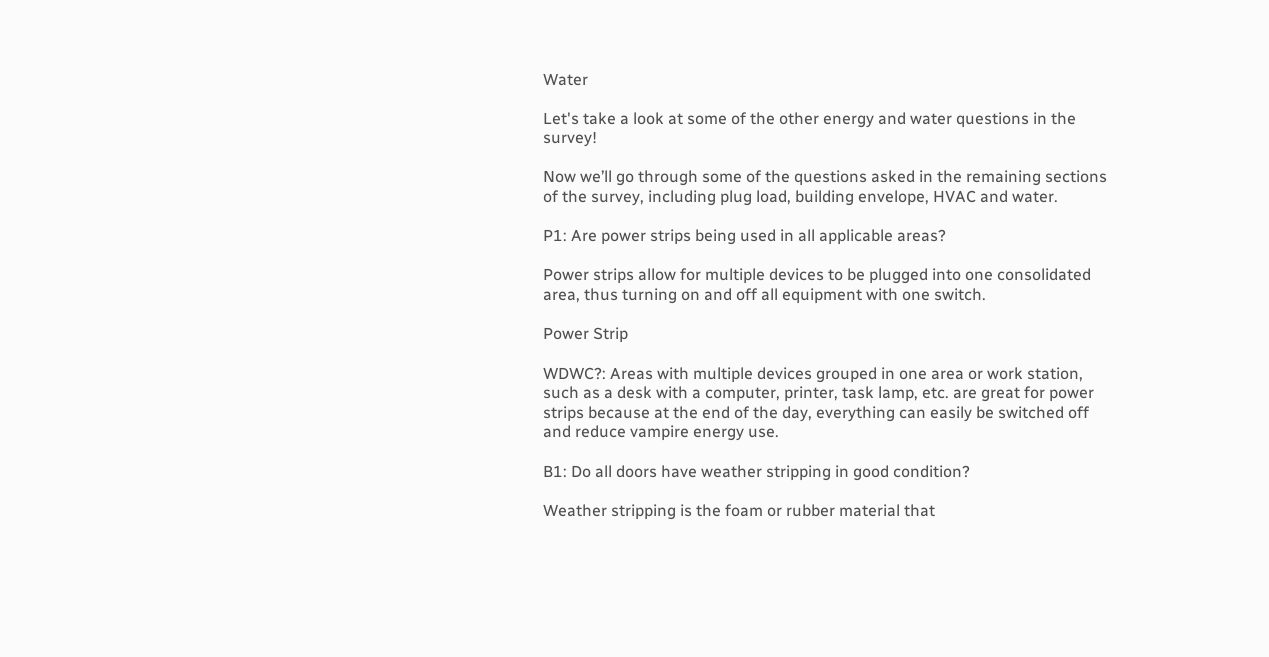Water

Let's take a look at some of the other energy and water questions in the survey!

Now we’ll go through some of the questions asked in the remaining sections of the survey, including plug load, building envelope, HVAC and water.

P1: Are power strips being used in all applicable areas?

Power strips allow for multiple devices to be plugged into one consolidated area, thus turning on and off all equipment with one switch.

Power Strip

WDWC?: Areas with multiple devices grouped in one area or work station, such as a desk with a computer, printer, task lamp, etc. are great for power strips because at the end of the day, everything can easily be switched off and reduce vampire energy use.

B1: Do all doors have weather stripping in good condition?

Weather stripping is the foam or rubber material that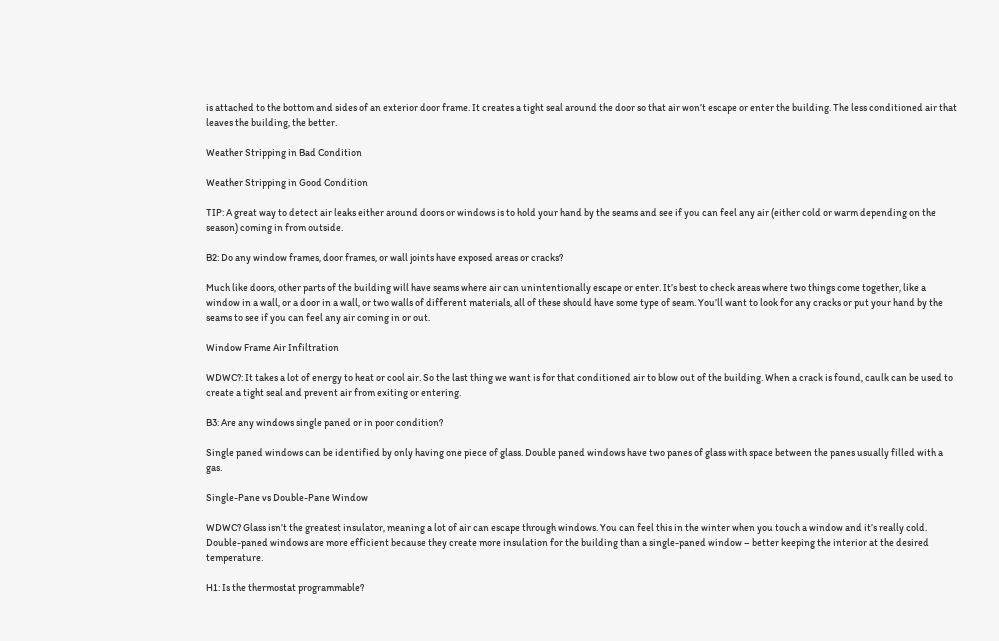is attached to the bottom and sides of an exterior door frame. It creates a tight seal around the door so that air won’t escape or enter the building. The less conditioned air that leaves the building, the better.

Weather Stripping in Bad Condition

Weather Stripping in Good Condition

TIP: A great way to detect air leaks either around doors or windows is to hold your hand by the seams and see if you can feel any air (either cold or warm depending on the season) coming in from outside.

B2: Do any window frames, door frames, or wall joints have exposed areas or cracks?

Much like doors, other parts of the building will have seams where air can unintentionally escape or enter. It’s best to check areas where two things come together, like a window in a wall, or a door in a wall, or two walls of different materials, all of these should have some type of seam. You’ll want to look for any cracks or put your hand by the seams to see if you can feel any air coming in or out.

Window Frame Air Infiltration

WDWC?: It takes a lot of energy to heat or cool air. So the last thing we want is for that conditioned air to blow out of the building. When a crack is found, caulk can be used to create a tight seal and prevent air from exiting or entering.

B3: Are any windows single paned or in poor condition?

Single paned windows can be identified by only having one piece of glass. Double paned windows have two panes of glass with space between the panes usually filled with a gas.

Single-Pane vs Double-Pane Window

WDWC? Glass isn’t the greatest insulator, meaning a lot of air can escape through windows. You can feel this in the winter when you touch a window and it’s really cold. Double-paned windows are more efficient because they create more insulation for the building than a single-paned window – better keeping the interior at the desired temperature.

H1: Is the thermostat programmable?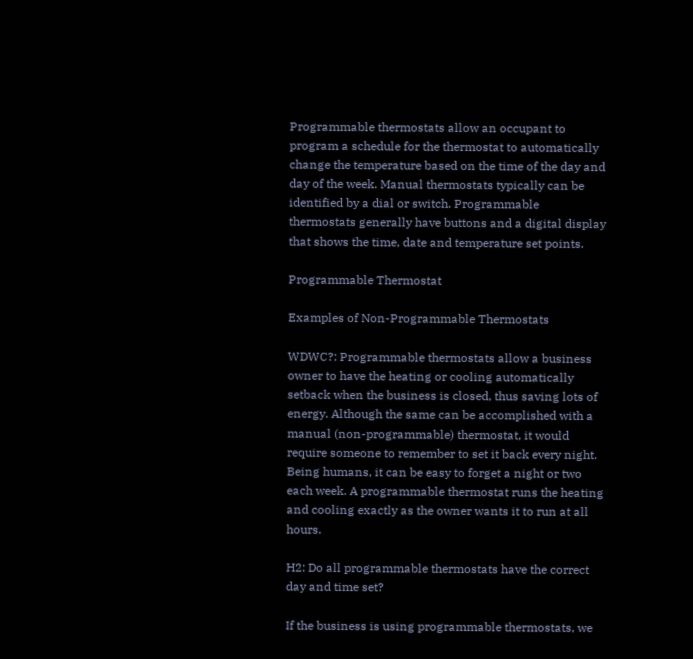Programmable thermostats allow an occupant to program a schedule for the thermostat to automatically change the temperature based on the time of the day and day of the week. Manual thermostats typically can be identified by a dial or switch. Programmable thermostats generally have buttons and a digital display that shows the time, date and temperature set points.

Programmable Thermostat

Examples of Non-Programmable Thermostats

WDWC?: Programmable thermostats allow a business owner to have the heating or cooling automatically setback when the business is closed, thus saving lots of energy. Although the same can be accomplished with a manual (non-programmable) thermostat, it would require someone to remember to set it back every night. Being humans, it can be easy to forget a night or two each week. A programmable thermostat runs the heating and cooling exactly as the owner wants it to run at all hours.

H2: Do all programmable thermostats have the correct day and time set?

If the business is using programmable thermostats, we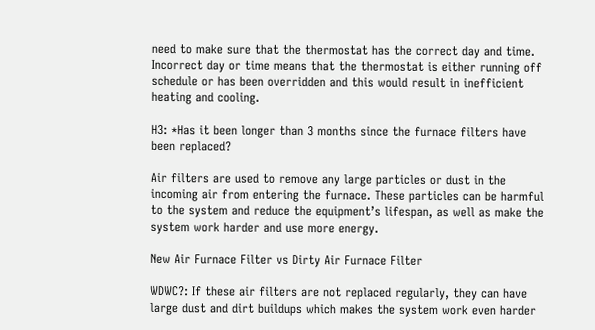need to make sure that the thermostat has the correct day and time. Incorrect day or time means that the thermostat is either running off schedule or has been overridden and this would result in inefficient heating and cooling.

H3: *Has it been longer than 3 months since the furnace filters have been replaced?

Air filters are used to remove any large particles or dust in the incoming air from entering the furnace. These particles can be harmful to the system and reduce the equipment’s lifespan, as well as make the system work harder and use more energy.

New Air Furnace Filter vs Dirty Air Furnace Filter

WDWC?: If these air filters are not replaced regularly, they can have large dust and dirt buildups which makes the system work even harder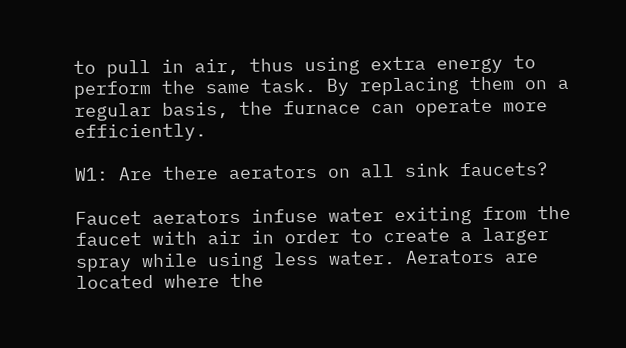to pull in air, thus using extra energy to perform the same task. By replacing them on a regular basis, the furnace can operate more efficiently.

W1: Are there aerators on all sink faucets?

Faucet aerators infuse water exiting from the faucet with air in order to create a larger spray while using less water. Aerators are located where the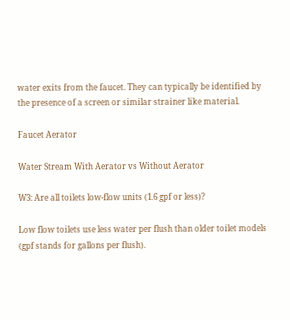water exits from the faucet. They can typically be identified by the presence of a screen or similar strainer like material.

Faucet Aerator

Water Stream With Aerator vs Without Aerator

W3: Are all toilets low-flow units (1.6 gpf or less)?

Low flow toilets use less water per flush than older toilet models (gpf stands for gallons per flush).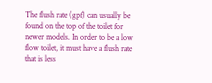The flush rate (gpf) can usually be found on the top of the toilet for newer models. In order to be a low flow toilet, it must have a flush rate that is less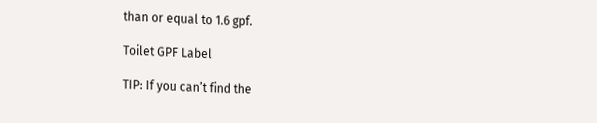than or equal to 1.6 gpf.

Toilet GPF Label

TIP: If you can’t find the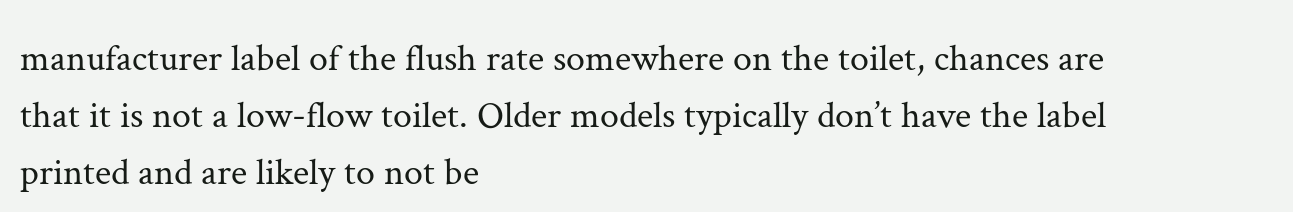manufacturer label of the flush rate somewhere on the toilet, chances are that it is not a low-flow toilet. Older models typically don’t have the label printed and are likely to not be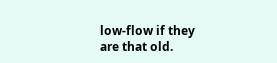low-flow if they are that old.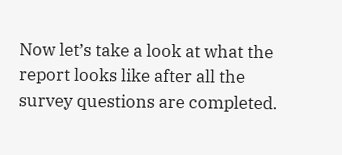Now let’s take a look at what the report looks like after all the survey questions are completed.